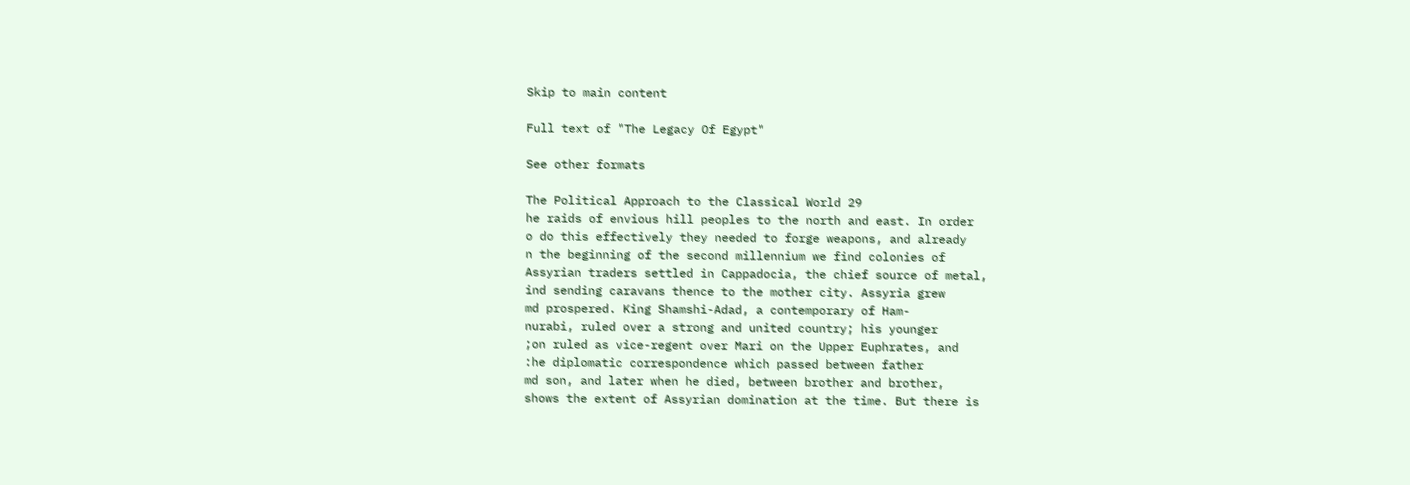Skip to main content

Full text of "The Legacy Of Egypt"

See other formats

The Political Approach to the Classical World 29
he raids of envious hill peoples to the north and east. In order
o do this effectively they needed to forge weapons, and already
n the beginning of the second millennium we find colonies of
Assyrian traders settled in Cappadocia, the chief source of metal,
ind sending caravans thence to the mother city. Assyria grew
md prospered. King Shamshi-Adad, a contemporary of Ham-
nurabi, ruled over a strong and united country; his younger
;on ruled as vice-regent over Mari on the Upper Euphrates, and
:he diplomatic correspondence which passed between father
md son, and later when he died, between brother and brother,
shows the extent of Assyrian domination at the time. But there is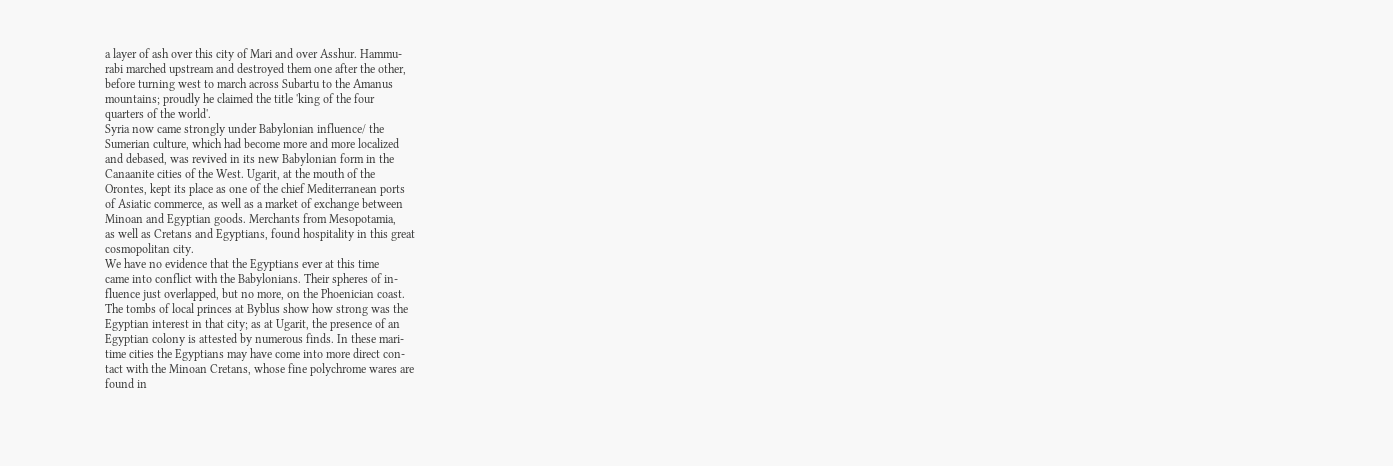a layer of ash over this city of Mari and over Asshur. Hammu-
rabi marched upstream and destroyed them one after the other,
before turning west to march across Subartu to the Amanus
mountains; proudly he claimed the title 'king of the four
quarters of the world'.
Syria now came strongly under Babylonian influence/ the
Sumerian culture, which had become more and more localized
and debased, was revived in its new Babylonian form in the
Canaanite cities of the West. Ugarit, at the mouth of the
Orontes, kept its place as one of the chief Mediterranean ports
of Asiatic commerce, as well as a market of exchange between
Minoan and Egyptian goods. Merchants from Mesopotamia,
as well as Cretans and Egyptians, found hospitality in this great
cosmopolitan city.
We have no evidence that the Egyptians ever at this time
came into conflict with the Babylonians. Their spheres of in-
fluence just overlapped, but no more, on the Phoenician coast.
The tombs of local princes at Byblus show how strong was the
Egyptian interest in that city; as at Ugarit, the presence of an
Egyptian colony is attested by numerous finds. In these mari-
time cities the Egyptians may have come into more direct con-
tact with the Minoan Cretans, whose fine polychrome wares are
found in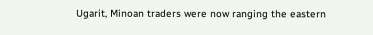Ugarit, Minoan traders were now ranging the eastern